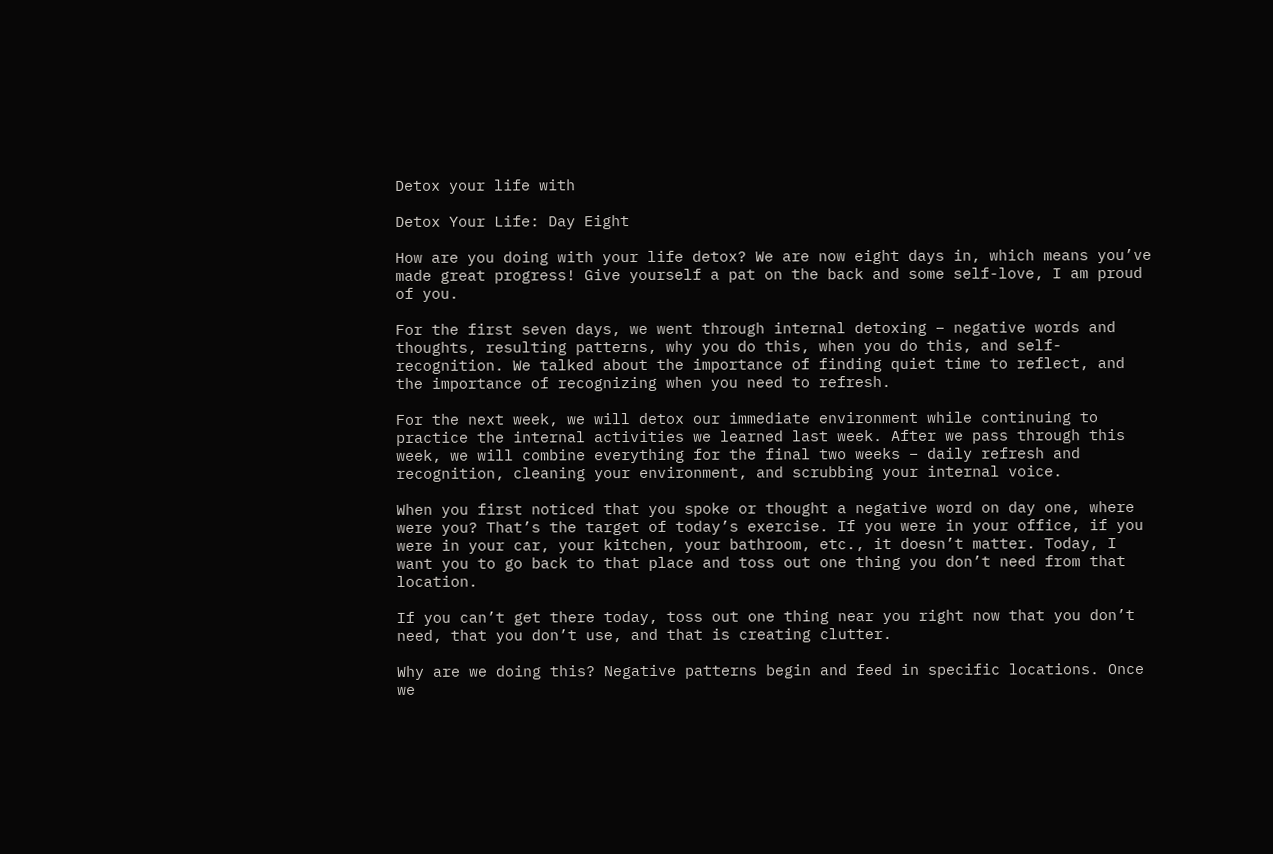Detox your life with

Detox Your Life: Day Eight

How are you doing with your life detox? We are now eight days in, which means you’ve made great progress! Give yourself a pat on the back and some self-love, I am proud of you.

For the first seven days, we went through internal detoxing – negative words and thoughts, resulting patterns, why you do this, when you do this, and self-recognition. We talked about the importance of finding quiet time to reflect, and the importance of recognizing when you need to refresh.

For the next week, we will detox our immediate environment while continuing to practice the internal activities we learned last week. After we pass through this week, we will combine everything for the final two weeks – daily refresh and recognition, cleaning your environment, and scrubbing your internal voice.

When you first noticed that you spoke or thought a negative word on day one, where were you? That’s the target of today’s exercise. If you were in your office, if you were in your car, your kitchen, your bathroom, etc., it doesn’t matter. Today, I want you to go back to that place and toss out one thing you don’t need from that location.

If you can’t get there today, toss out one thing near you right now that you don’t need, that you don’t use, and that is creating clutter.

Why are we doing this? Negative patterns begin and feed in specific locations. Once we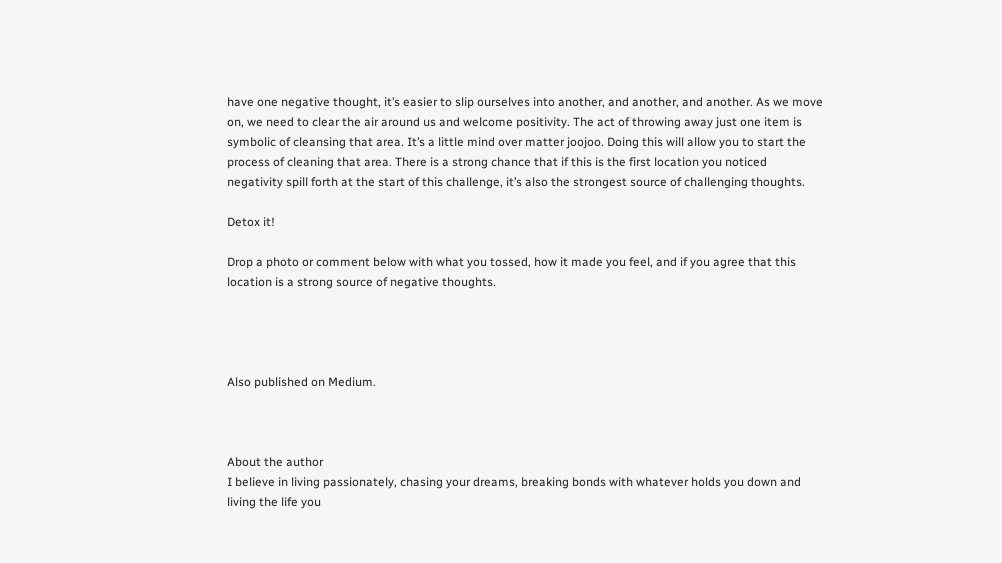have one negative thought, it’s easier to slip ourselves into another, and another, and another. As we move on, we need to clear the air around us and welcome positivity. The act of throwing away just one item is symbolic of cleansing that area. It’s a little mind over matter joojoo. Doing this will allow you to start the process of cleaning that area. There is a strong chance that if this is the first location you noticed negativity spill forth at the start of this challenge, it’s also the strongest source of challenging thoughts.

Detox it!

Drop a photo or comment below with what you tossed, how it made you feel, and if you agree that this location is a strong source of negative thoughts.




Also published on Medium.



About the author
I believe in living passionately, chasing your dreams, breaking bonds with whatever holds you down and living the life you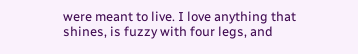were meant to live. I love anything that shines, is fuzzy with four legs, and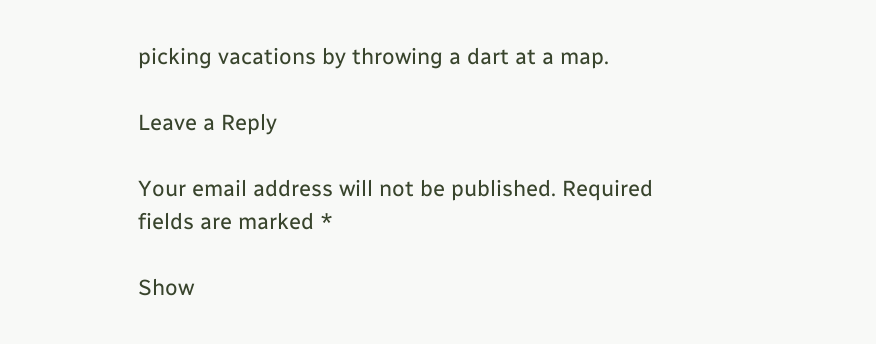picking vacations by throwing a dart at a map.

Leave a Reply

Your email address will not be published. Required fields are marked *

Show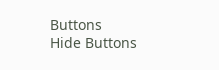Buttons
Hide Buttons